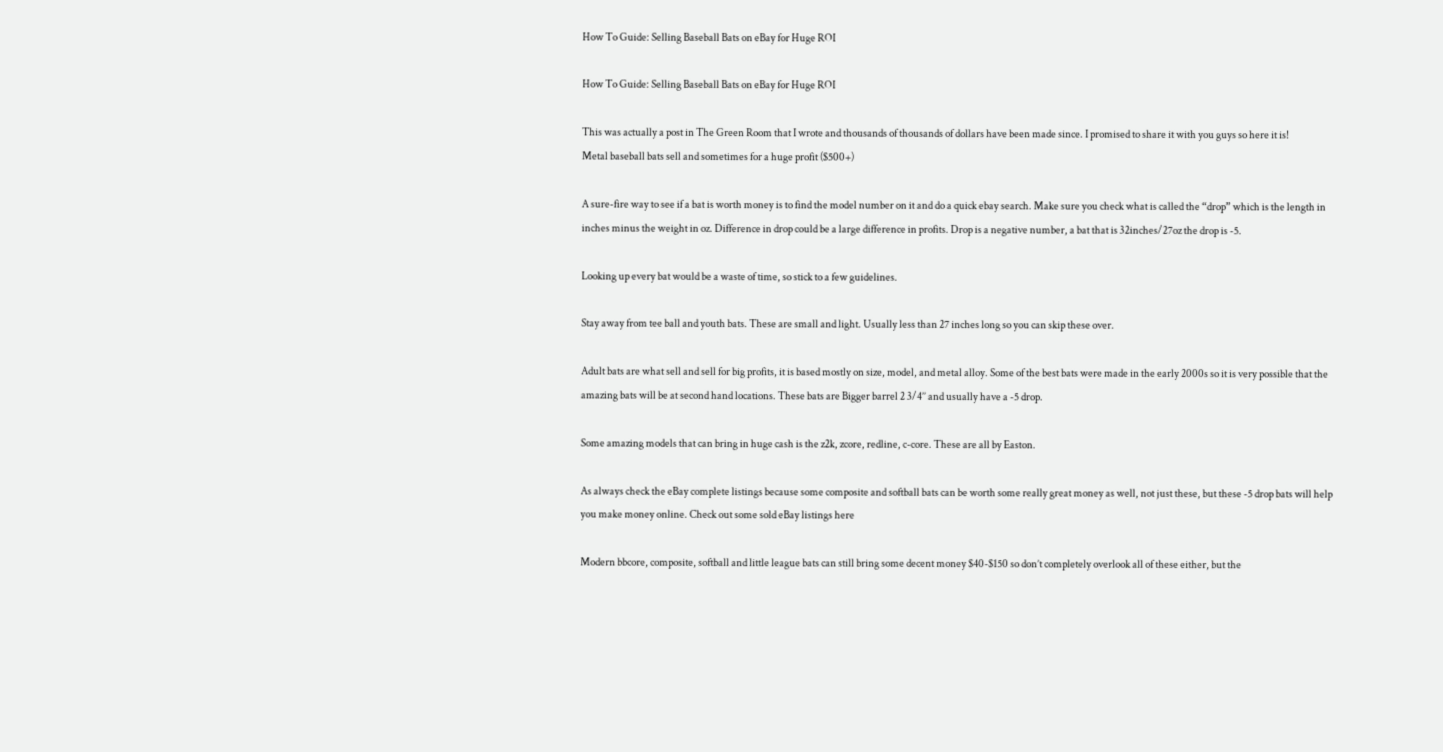How To Guide: Selling Baseball Bats on eBay for Huge ROI

How To Guide: Selling Baseball Bats on eBay for Huge ROI

This was actually a post in The Green Room that I wrote and thousands of thousands of dollars have been made since. I promised to share it with you guys so here it is!
Metal baseball bats sell and sometimes for a huge profit ($500+)

A sure-fire way to see if a bat is worth money is to find the model number on it and do a quick ebay search. Make sure you check what is called the “drop” which is the length in inches minus the weight in oz. Difference in drop could be a large difference in profits. Drop is a negative number, a bat that is 32inches/27oz the drop is -5.

Looking up every bat would be a waste of time, so stick to a few guidelines.

Stay away from tee ball and youth bats. These are small and light. Usually less than 27 inches long so you can skip these over.

Adult bats are what sell and sell for big profits, it is based mostly on size, model, and metal alloy. Some of the best bats were made in the early 2000s so it is very possible that the amazing bats will be at second hand locations. These bats are Bigger barrel 2 3/4’’ and usually have a -5 drop.

Some amazing models that can bring in huge cash is the z2k, zcore, redline, c-core. These are all by Easton.

As always check the eBay complete listings because some composite and softball bats can be worth some really great money as well, not just these, but these -5 drop bats will help you make money online. Check out some sold eBay listings here

Modern bbcore, composite, softball and little league bats can still bring some decent money $40-$150 so don’t completely overlook all of these either, but the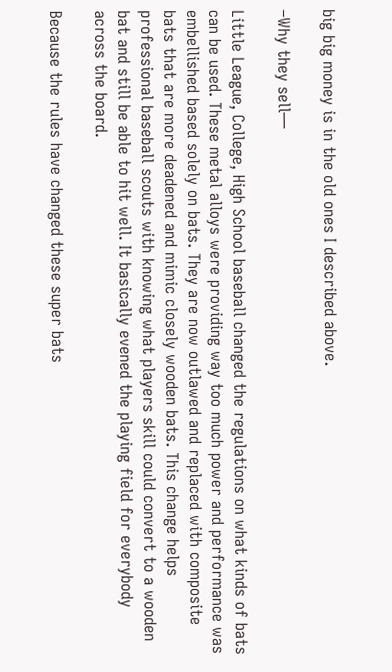big big money is in the old ones I described above.

–Why they sell—

Little League, College, High School baseball changed the regulations on what kinds of bats can be used. These metal alloys were providing way too much power and performance was embellished based solely on bats. They are now outlawed and replaced with composite bats that are more deadened and mimic closely wooden bats. This change helps professional baseball scouts with knowing what players skill could convert to a wooden bat and still be able to hit well. It basically evened the playing field for everybody across the board.

Because the rules have changed these super bats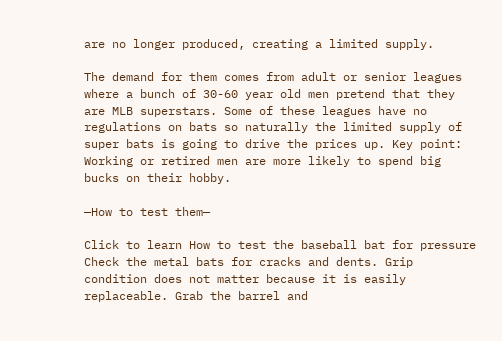are no longer produced, creating a limited supply.

The demand for them comes from adult or senior leagues where a bunch of 30-60 year old men pretend that they are MLB superstars. Some of these leagues have no regulations on bats so naturally the limited supply of super bats is going to drive the prices up. Key point: Working or retired men are more likely to spend big bucks on their hobby.

—How to test them—

Click to learn How to test the baseball bat for pressure
Check the metal bats for cracks and dents. Grip condition does not matter because it is easily replaceable. Grab the barrel and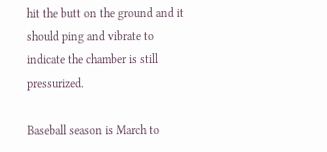hit the butt on the ground and it should ping and vibrate to indicate the chamber is still pressurized.

Baseball season is March to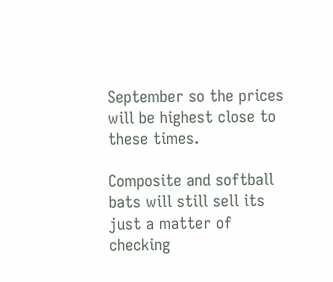September so the prices will be highest close to these times.

Composite and softball bats will still sell its just a matter of checking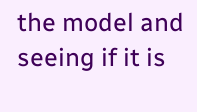the model and seeing if it is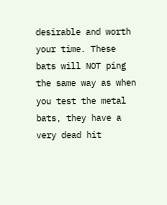desirable and worth your time. These bats will NOT ping the same way as when you test the metal bats, they have a very dead hit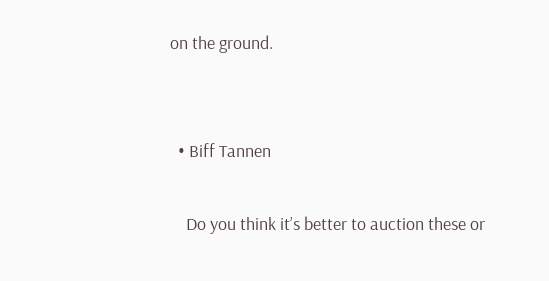on the ground.


  • Biff Tannen

    Do you think it’s better to auction these or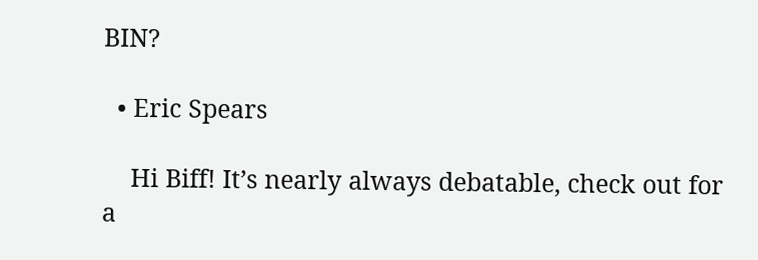BIN?

  • Eric Spears

    Hi Biff! It’s nearly always debatable, check out for a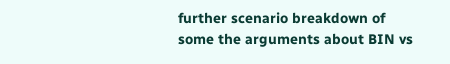further scenario breakdown of some the arguments about BIN vs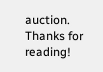auction. Thanks for reading!